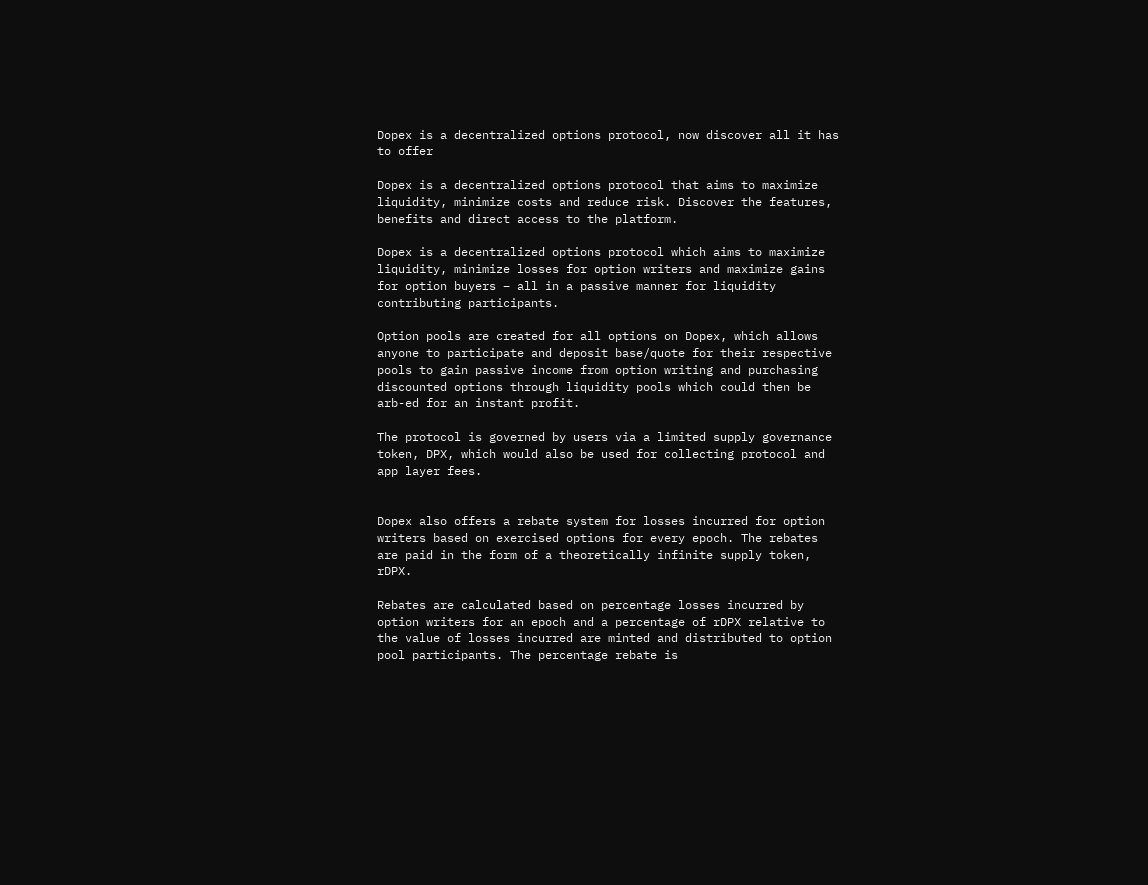Dopex is a decentralized options protocol, now discover all it has to offer

Dopex is a decentralized options protocol that aims to maximize liquidity, minimize costs and reduce risk. Discover the features, benefits and direct access to the platform.

Dopex is a decentralized options protocol which aims to maximize liquidity, minimize losses for option writers and maximize gains for option buyers – all in a passive manner for liquidity contributing participants.

Option pools are created for all options on Dopex, which allows anyone to participate and deposit base/quote for their respective pools to gain passive income from option writing and purchasing discounted options through liquidity pools which could then be arb-ed for an instant profit.

The protocol is governed by users via a limited supply governance token, DPX, which would also be used for collecting protocol and app layer fees.


Dopex also offers a rebate system for losses incurred for option writers based on exercised options for every epoch. The rebates are paid in the form of a theoretically infinite supply token, rDPX.

Rebates are calculated based on percentage losses incurred by option writers for an epoch and a percentage of rDPX relative to the value of losses incurred are minted and distributed to option pool participants. The percentage rebate is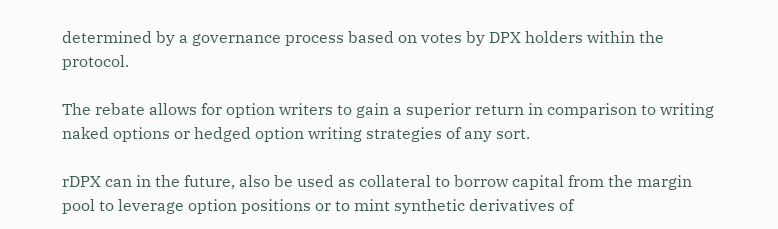determined by a governance process based on votes by DPX holders within the protocol.

The rebate allows for option writers to gain a superior return in comparison to writing naked options or hedged option writing strategies of any sort.

rDPX can in the future, also be used as collateral to borrow capital from the margin pool to leverage option positions or to mint synthetic derivatives of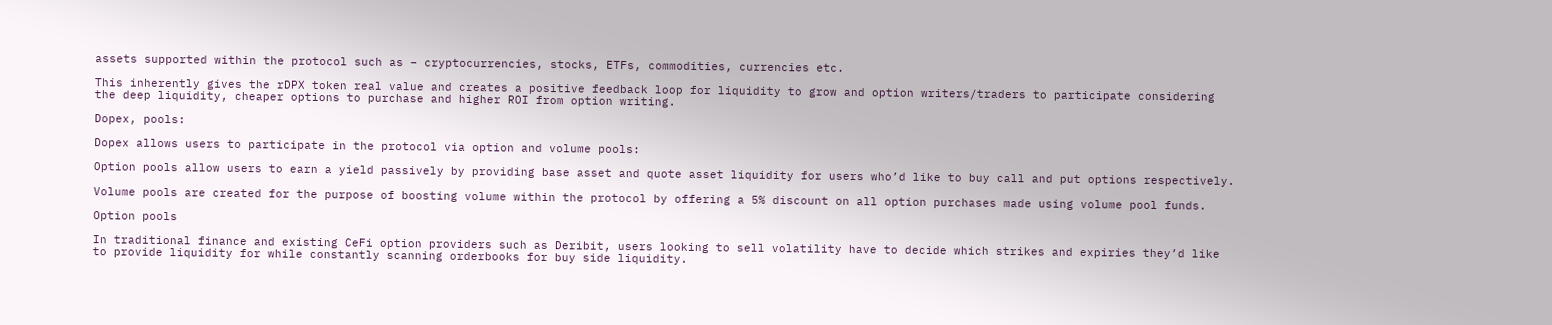assets supported within the protocol such as – cryptocurrencies, stocks, ETFs, commodities, currencies etc.

This inherently gives the rDPX token real value and creates a positive feedback loop for liquidity to grow and option writers/traders to participate considering the deep liquidity, cheaper options to purchase and higher ROI from option writing.

Dopex, pools:

Dopex allows users to participate in the protocol via option and volume pools:

Option pools allow users to earn a yield passively by providing base asset and quote asset liquidity for users who’d like to buy call and put options respectively.

Volume pools are created for the purpose of boosting volume within the protocol by offering a 5% discount on all option purchases made using volume pool funds.

Option pools

In traditional finance and existing CeFi option providers such as Deribit, users looking to sell volatility have to decide which strikes and expiries they’d like to provide liquidity for while constantly scanning orderbooks for buy side liquidity.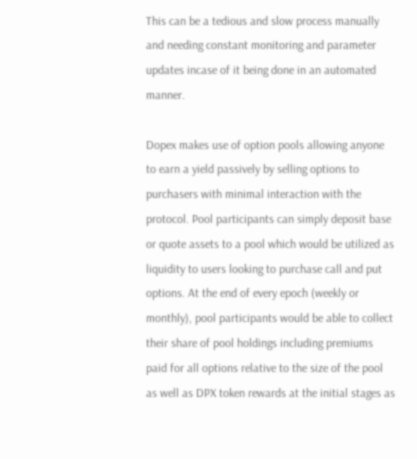This can be a tedious and slow process manually and needing constant monitoring and parameter updates incase of it being done in an automated manner.

Dopex makes use of option pools allowing anyone to earn a yield passively by selling options to purchasers with minimal interaction with the protocol. Pool participants can simply deposit base or quote assets to a pool which would be utilized as liquidity to users looking to purchase call and put options. At the end of every epoch (weekly or monthly), pool participants would be able to collect their share of pool holdings including premiums paid for all options relative to the size of the pool as well as DPX token rewards at the initial stages as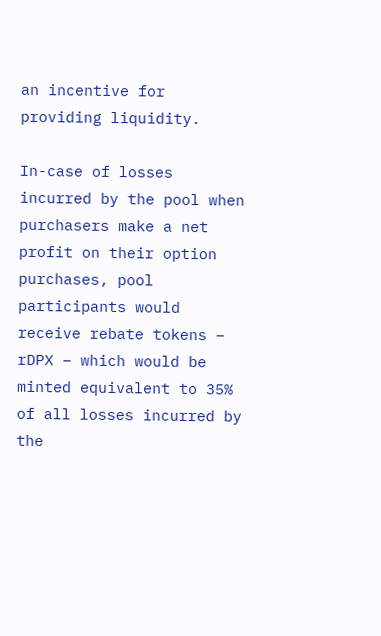an incentive for providing liquidity.

In-case of losses incurred by the pool when purchasers make a net profit on their option purchases, pool participants would receive rebate tokens – rDPX – which would be minted equivalent to 35% of all losses incurred by the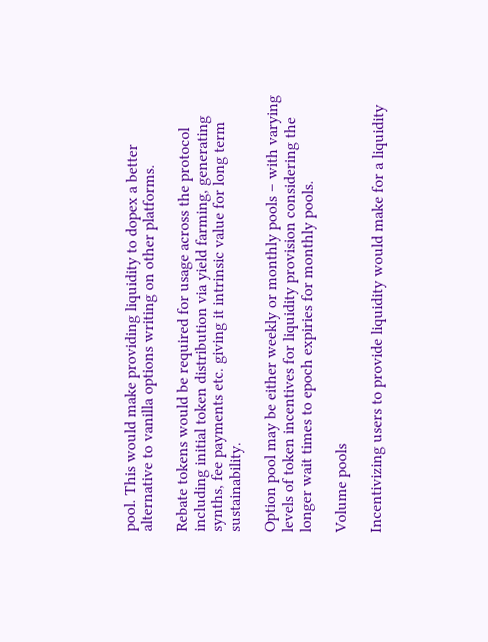pool. This would make providing liquidity to dopex a better alternative to vanilla options writing on other platforms.

Rebate tokens would be required for usage across the protocol including initial token distribution via yield farming, generating synths, fee payments etc. giving it intrinsic value for long term sustainability.

Option pool may be either weekly or monthly pools – with varying levels of token incentives for liquidity provision considering the longer wait times to epoch expiries for monthly pools.

Volume pools

Incentivizing users to provide liquidity would make for a liquidity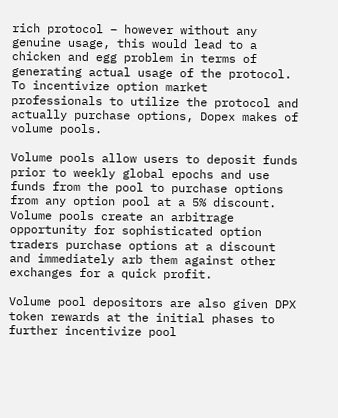rich protocol – however without any genuine usage, this would lead to a chicken and egg problem in terms of generating actual usage of the protocol. To incentivize option market professionals to utilize the protocol and actually purchase options, Dopex makes of volume pools.

Volume pools allow users to deposit funds prior to weekly global epochs and use funds from the pool to purchase options from any option pool at a 5% discount. Volume pools create an arbitrage opportunity for sophisticated option traders purchase options at a discount and immediately arb them against other exchanges for a quick profit.

Volume pool depositors are also given DPX token rewards at the initial phases to further incentivize pool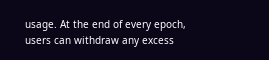usage. At the end of every epoch, users can withdraw any excess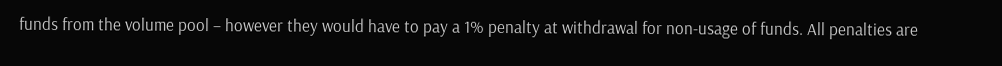funds from the volume pool – however they would have to pay a 1% penalty at withdrawal for non-usage of funds. All penalties are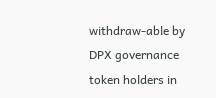withdraw-able by DPX governance token holders in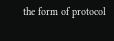the form of protocol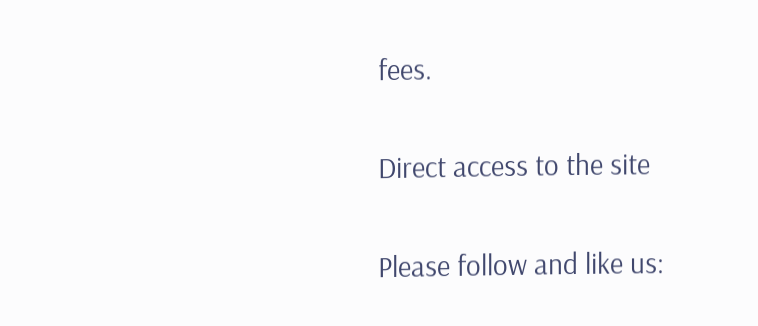fees.

Direct access to the site

Please follow and like us: